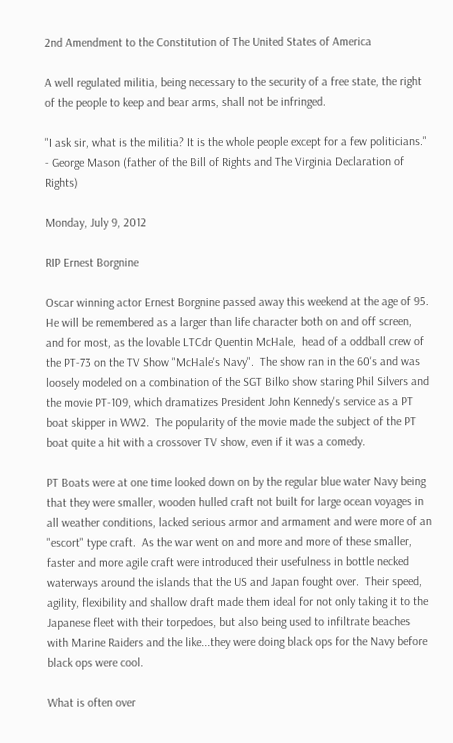2nd Amendment to the Constitution of The United States of America

A well regulated militia, being necessary to the security of a free state, the right of the people to keep and bear arms, shall not be infringed.

"I ask sir, what is the militia? It is the whole people except for a few politicians."
- George Mason (father of the Bill of Rights and The Virginia Declaration of Rights)

Monday, July 9, 2012

RIP Ernest Borgnine

Oscar winning actor Ernest Borgnine passed away this weekend at the age of 95.  He will be remembered as a larger than life character both on and off screen, and for most, as the lovable LTCdr Quentin McHale,  head of a oddball crew of the PT-73 on the TV Show "McHale's Navy".  The show ran in the 60's and was loosely modeled on a combination of the SGT Bilko show staring Phil Silvers and the movie PT-109, which dramatizes President John Kennedy's service as a PT boat skipper in WW2.  The popularity of the movie made the subject of the PT boat quite a hit with a crossover TV show, even if it was a comedy.

PT Boats were at one time looked down on by the regular blue water Navy being that they were smaller, wooden hulled craft not built for large ocean voyages in all weather conditions, lacked serious armor and armament and were more of an "escort" type craft.  As the war went on and more and more of these smaller, faster and more agile craft were introduced their usefulness in bottle necked waterways around the islands that the US and Japan fought over.  Their speed, agility, flexibility and shallow draft made them ideal for not only taking it to the Japanese fleet with their torpedoes, but also being used to infiltrate beaches with Marine Raiders and the like...they were doing black ops for the Navy before black ops were cool.

What is often over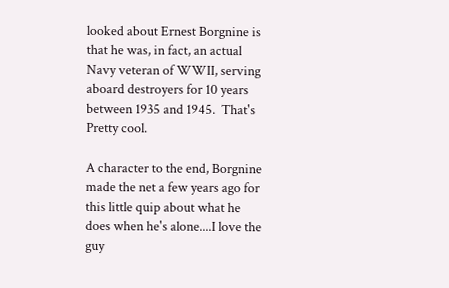looked about Ernest Borgnine is that he was, in fact, an actual Navy veteran of WWII, serving aboard destroyers for 10 years between 1935 and 1945.  That's Pretty cool.

A character to the end, Borgnine made the net a few years ago for this little quip about what he does when he's alone....I love the guy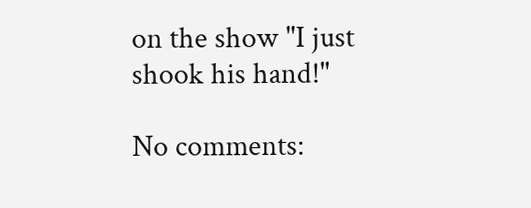on the show "I just shook his hand!"

No comments: